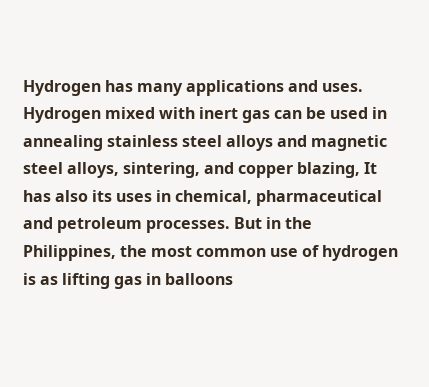Hydrogen has many applications and uses. Hydrogen mixed with inert gas can be used in annealing stainless steel alloys and magnetic steel alloys, sintering, and copper blazing, It has also its uses in chemical, pharmaceutical and petroleum processes. But in the Philippines, the most common use of hydrogen is as lifting gas in balloons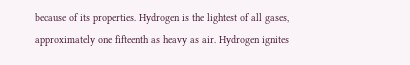because of its properties. Hydrogen is the lightest of all gases, approximately one fifteenth as heavy as air. Hydrogen ignites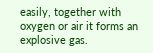easily, together with oxygen or air it forms an explosive gas.